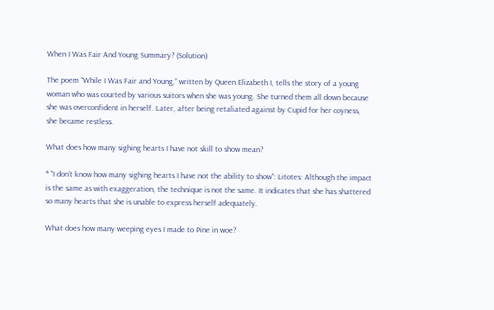When I Was Fair And Young Summary? (Solution)

The poem “While I Was Fair and Young,” written by Queen Elizabeth I, tells the story of a young woman who was courted by various suitors when she was young. She turned them all down because she was overconfident in herself. Later, after being retaliated against by Cupid for her coyness, she became restless.

What does how many sighing hearts I have not skill to show mean?

* “I don’t know how many sighing hearts I have not the ability to show”: Litotes: Although the impact is the same as with exaggeration, the technique is not the same. It indicates that she has shattered so many hearts that she is unable to express herself adequately.

What does how many weeping eyes I made to Pine in woe?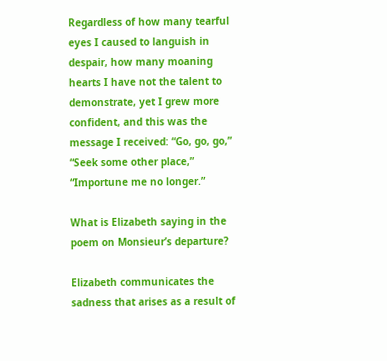Regardless of how many tearful eyes I caused to languish in despair, how many moaning hearts I have not the talent to demonstrate, yet I grew more confident, and this was the message I received: “Go, go, go,” “Seek some other place,” “Importune me no longer.”

What is Elizabeth saying in the poem on Monsieur’s departure?

Elizabeth communicates the sadness that arises as a result of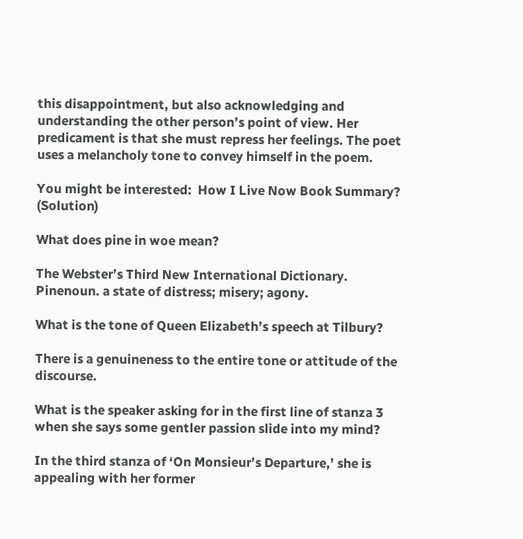this disappointment, but also acknowledging and understanding the other person’s point of view. Her predicament is that she must repress her feelings. The poet uses a melancholy tone to convey himself in the poem.

You might be interested:  How I Live Now Book Summary? (Solution)

What does pine in woe mean?

The Webster’s Third New International Dictionary. Pinenoun. a state of distress; misery; agony.

What is the tone of Queen Elizabeth’s speech at Tilbury?

There is a genuineness to the entire tone or attitude of the discourse.

What is the speaker asking for in the first line of stanza 3 when she says some gentler passion slide into my mind?

In the third stanza of ‘On Monsieur’s Departure,’ she is appealing with her former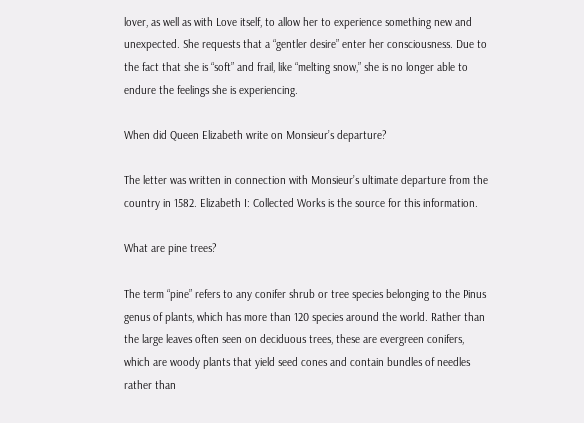lover, as well as with Love itself, to allow her to experience something new and unexpected. She requests that a “gentler desire” enter her consciousness. Due to the fact that she is “soft” and frail, like “melting snow,” she is no longer able to endure the feelings she is experiencing.

When did Queen Elizabeth write on Monsieur’s departure?

The letter was written in connection with Monsieur’s ultimate departure from the country in 1582. Elizabeth I: Collected Works is the source for this information.

What are pine trees?

The term “pine” refers to any conifer shrub or tree species belonging to the Pinus genus of plants, which has more than 120 species around the world. Rather than the large leaves often seen on deciduous trees, these are evergreen conifers, which are woody plants that yield seed cones and contain bundles of needles rather than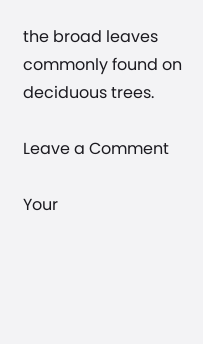the broad leaves commonly found on deciduous trees.

Leave a Comment

Your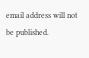email address will not be published.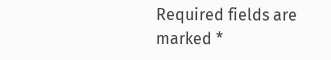Required fields are marked *